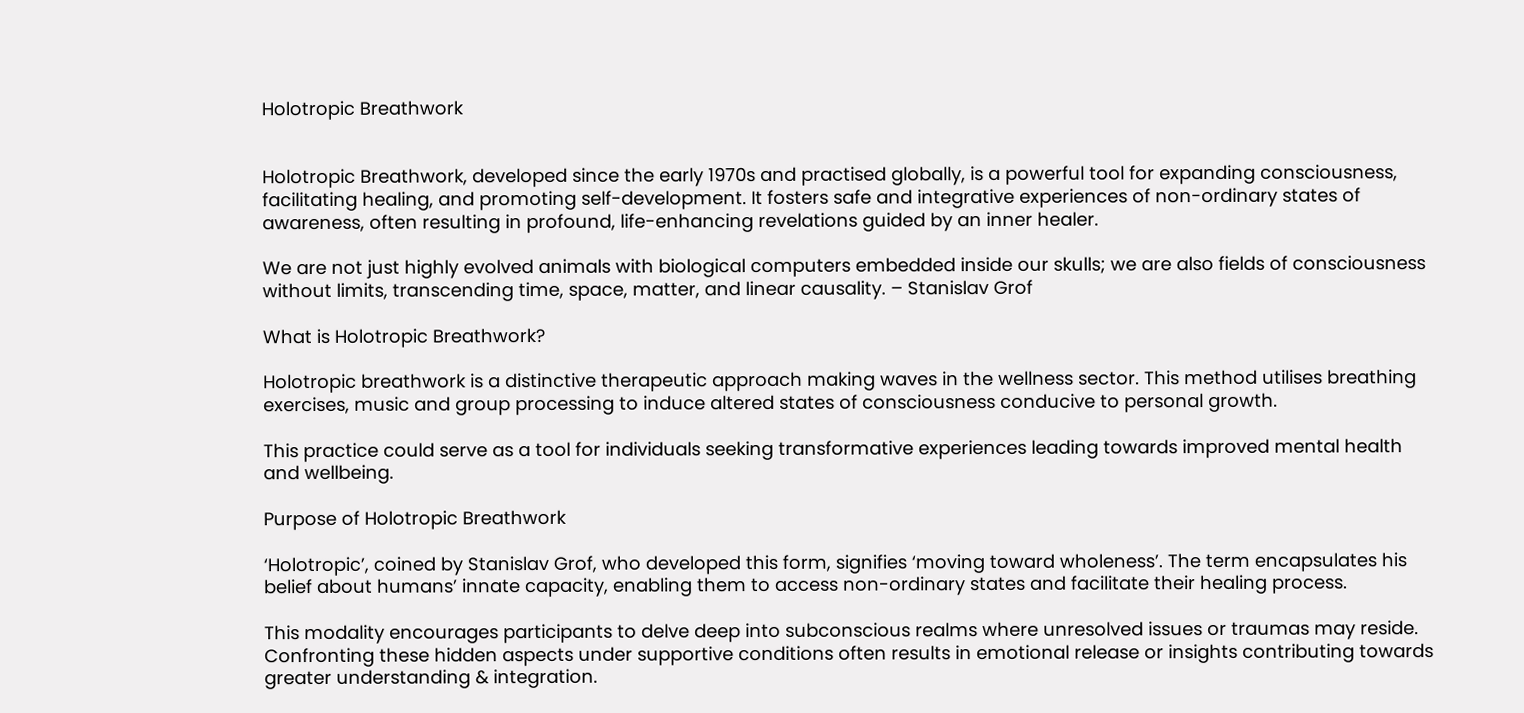Holotropic Breathwork


Holotropic Breathwork, developed since the early 1970s and practised globally, is a powerful tool for expanding consciousness, facilitating healing, and promoting self-development. It fosters safe and integrative experiences of non-ordinary states of awareness, often resulting in profound, life-enhancing revelations guided by an inner healer.

We are not just highly evolved animals with biological computers embedded inside our skulls; we are also fields of consciousness without limits, transcending time, space, matter, and linear causality. – Stanislav Grof

What is Holotropic Breathwork?

Holotropic breathwork is a distinctive therapeutic approach making waves in the wellness sector. This method utilises breathing exercises, music and group processing to induce altered states of consciousness conducive to personal growth.

This practice could serve as a tool for individuals seeking transformative experiences leading towards improved mental health and wellbeing.

Purpose of Holotropic Breathwork

‘Holotropic’, coined by Stanislav Grof, who developed this form, signifies ‘moving toward wholeness’. The term encapsulates his belief about humans’ innate capacity, enabling them to access non-ordinary states and facilitate their healing process.

This modality encourages participants to delve deep into subconscious realms where unresolved issues or traumas may reside. Confronting these hidden aspects under supportive conditions often results in emotional release or insights contributing towards greater understanding & integration.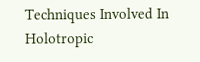Techniques Involved In Holotropic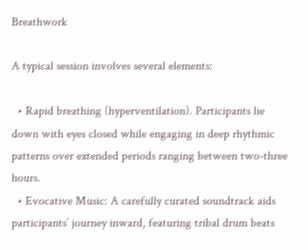Breathwork

A typical session involves several elements:

  • Rapid breathing (hyperventilation). Participants lie down with eyes closed while engaging in deep rhythmic patterns over extended periods ranging between two-three hours.
  • Evocative Music: A carefully curated soundtrack aids participants’ journey inward, featuring tribal drum beats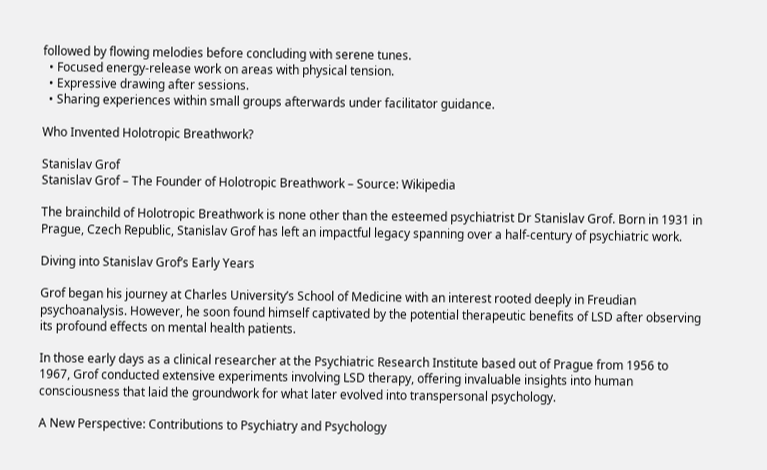followed by flowing melodies before concluding with serene tunes.
  • Focused energy-release work on areas with physical tension.
  • Expressive drawing after sessions.
  • Sharing experiences within small groups afterwards under facilitator guidance.

Who Invented Holotropic Breathwork?

Stanislav Grof
Stanislav Grof – The Founder of Holotropic Breathwork – Source: Wikipedia

The brainchild of Holotropic Breathwork is none other than the esteemed psychiatrist Dr Stanislav Grof. Born in 1931 in Prague, Czech Republic, Stanislav Grof has left an impactful legacy spanning over a half-century of psychiatric work.

Diving into Stanislav Grof’s Early Years

Grof began his journey at Charles University’s School of Medicine with an interest rooted deeply in Freudian psychoanalysis. However, he soon found himself captivated by the potential therapeutic benefits of LSD after observing its profound effects on mental health patients.

In those early days as a clinical researcher at the Psychiatric Research Institute based out of Prague from 1956 to 1967, Grof conducted extensive experiments involving LSD therapy, offering invaluable insights into human consciousness that laid the groundwork for what later evolved into transpersonal psychology.

A New Perspective: Contributions to Psychiatry and Psychology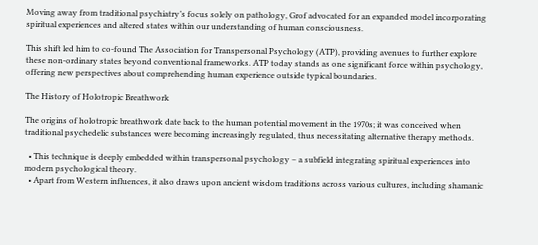Moving away from traditional psychiatry’s focus solely on pathology, Grof advocated for an expanded model incorporating spiritual experiences and altered states within our understanding of human consciousness.

This shift led him to co-found The Association for Transpersonal Psychology (ATP), providing avenues to further explore these non-ordinary states beyond conventional frameworks. ATP today stands as one significant force within psychology, offering new perspectives about comprehending human experience outside typical boundaries.

The History of Holotropic Breathwork

The origins of holotropic breathwork date back to the human potential movement in the 1970s; it was conceived when traditional psychedelic substances were becoming increasingly regulated, thus necessitating alternative therapy methods.

  • This technique is deeply embedded within transpersonal psychology – a subfield integrating spiritual experiences into modern psychological theory.
  • Apart from Western influences, it also draws upon ancient wisdom traditions across various cultures, including shamanic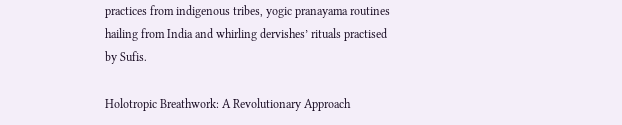practices from indigenous tribes, yogic pranayama routines hailing from India and whirling dervishes’ rituals practised by Sufis.

Holotropic Breathwork: A Revolutionary Approach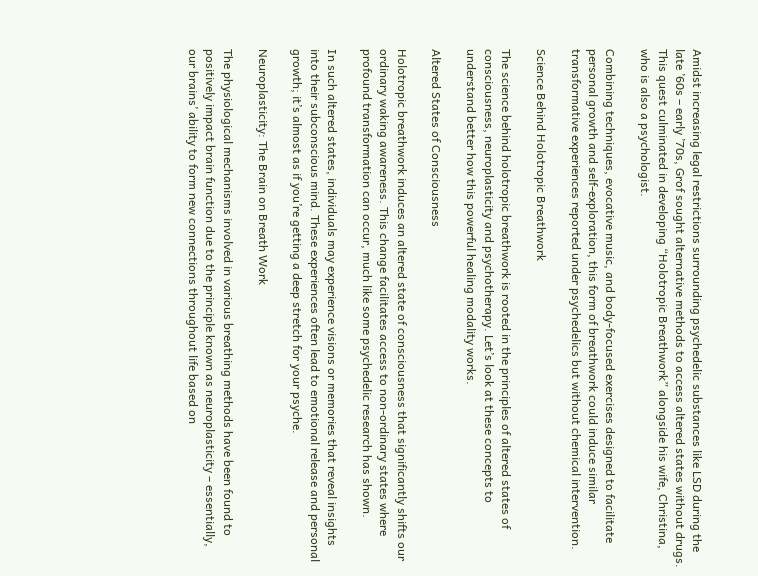Amidst increasing legal restrictions surrounding psychedelic substances like LSD during the late ’60s – early ’70s, Grof sought alternative methods to access altered states without drugs. This quest culminated in developing “Holotropic Breathwork” alongside his wife, Christina, who is also a psychologist.

Combining techniques, evocative music, and body-focused exercises designed to facilitate personal growth and self-exploration, this form of breathwork could induce similar transformative experiences reported under psychedelics but without chemical intervention.

Science Behind Holotropic Breathwork

The science behind holotropic breathwork is rooted in the principles of altered states of consciousness, neuroplasticity and psychotherapy. Let’s look at these concepts to understand better how this powerful healing modality works.

Altered States of Consciousness

Holotropic breathwork induces an altered state of consciousness that significantly shifts our ordinary waking awareness. This change facilitates access to non-ordinary states where profound transformation can occur, much like some psychedelic research has shown.

In such altered states, individuals may experience visions or memories that reveal insights into their subconscious mind. These experiences often lead to emotional release and personal growth; it’s almost as if you’re getting a deep stretch for your psyche.

Neuroplasticity: The Brain on Breath Work

The physiological mechanisms involved in various breathing methods have been found to positively impact brain function due to the principle known as neuroplasticity – essentially, our brains’ ability to form new connections throughout life based on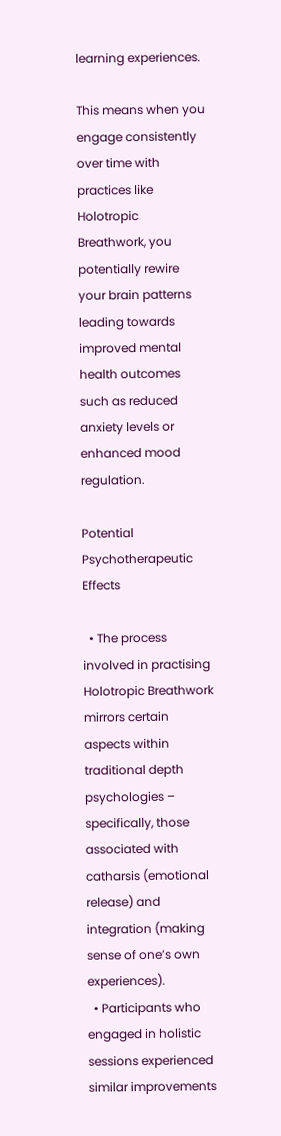learning experiences.

This means when you engage consistently over time with practices like Holotropic Breathwork, you potentially rewire your brain patterns leading towards improved mental health outcomes such as reduced anxiety levels or enhanced mood regulation.

Potential Psychotherapeutic Effects

  • The process involved in practising Holotropic Breathwork mirrors certain aspects within traditional depth psychologies – specifically, those associated with catharsis (emotional release) and integration (making sense of one’s own experiences).
  • Participants who engaged in holistic sessions experienced similar improvements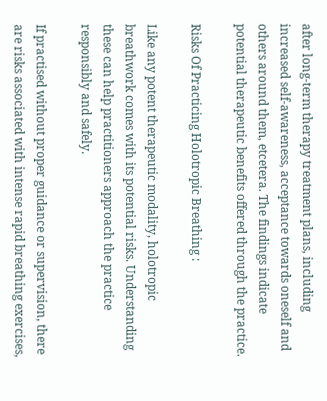after long-term therapy treatment plans, including increased self-awareness, acceptance towards oneself and others around them, etcetera. The findings indicate potential therapeutic benefits offered through the practice.

Risks Of Practicing Holotropic Breathing :

Like any potent therapeutic modality, holotropic breathwork comes with its potential risks. Understanding these can help practitioners approach the practice responsibly and safely.

If practised without proper guidance or supervision, there are risks associated with intense rapid breathing exercises,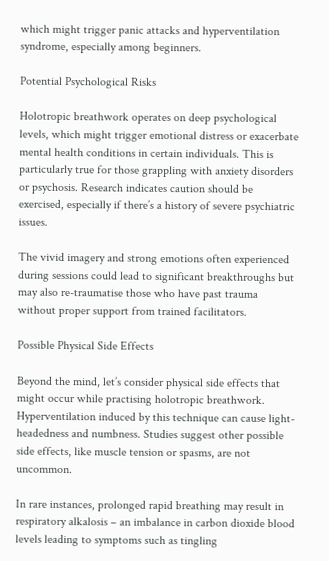which might trigger panic attacks and hyperventilation syndrome, especially among beginners.

Potential Psychological Risks

Holotropic breathwork operates on deep psychological levels, which might trigger emotional distress or exacerbate mental health conditions in certain individuals. This is particularly true for those grappling with anxiety disorders or psychosis. Research indicates caution should be exercised, especially if there’s a history of severe psychiatric issues.

The vivid imagery and strong emotions often experienced during sessions could lead to significant breakthroughs but may also re-traumatise those who have past trauma without proper support from trained facilitators.

Possible Physical Side Effects

Beyond the mind, let’s consider physical side effects that might occur while practising holotropic breathwork. Hyperventilation induced by this technique can cause light-headedness and numbness. Studies suggest other possible side effects, like muscle tension or spasms, are not uncommon.

In rare instances, prolonged rapid breathing may result in respiratory alkalosis – an imbalance in carbon dioxide blood levels leading to symptoms such as tingling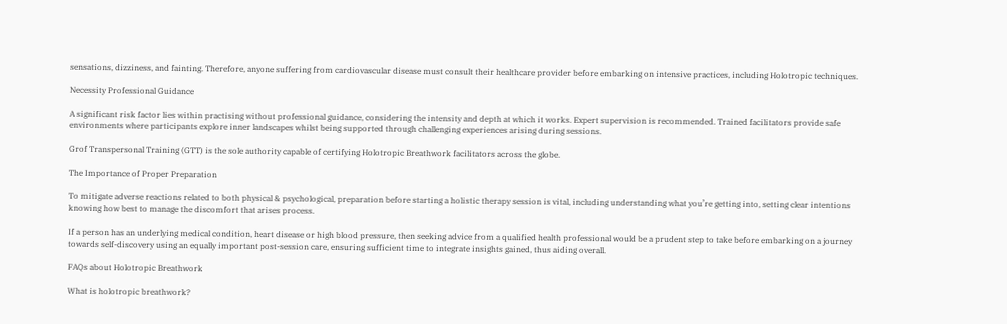sensations, dizziness, and fainting. Therefore, anyone suffering from cardiovascular disease must consult their healthcare provider before embarking on intensive practices, including Holotropic techniques.

Necessity Professional Guidance

A significant risk factor lies within practising without professional guidance, considering the intensity and depth at which it works. Expert supervision is recommended. Trained facilitators provide safe environments where participants explore inner landscapes whilst being supported through challenging experiences arising during sessions.

Grof Transpersonal Training (GTT) is the sole authority capable of certifying Holotropic Breathwork facilitators across the globe.

The Importance of Proper Preparation

To mitigate adverse reactions related to both physical & psychological, preparation before starting a holistic therapy session is vital, including understanding what you’re getting into, setting clear intentions knowing how best to manage the discomfort that arises process.

If a person has an underlying medical condition, heart disease or high blood pressure, then seeking advice from a qualified health professional would be a prudent step to take before embarking on a journey towards self-discovery using an equally important post-session care, ensuring sufficient time to integrate insights gained, thus aiding overall.

FAQs about Holotropic Breathwork

What is holotropic breathwork?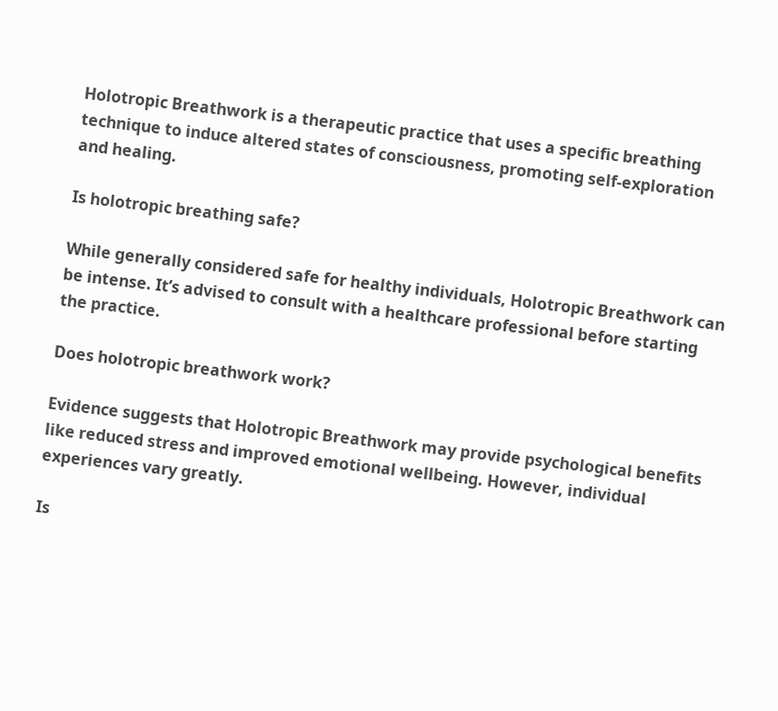Holotropic Breathwork is a therapeutic practice that uses a specific breathing technique to induce altered states of consciousness, promoting self-exploration and healing.

Is holotropic breathing safe?

While generally considered safe for healthy individuals, Holotropic Breathwork can be intense. It’s advised to consult with a healthcare professional before starting the practice.

Does holotropic breathwork work?

Evidence suggests that Holotropic Breathwork may provide psychological benefits like reduced stress and improved emotional wellbeing. However, individual experiences vary greatly.

Is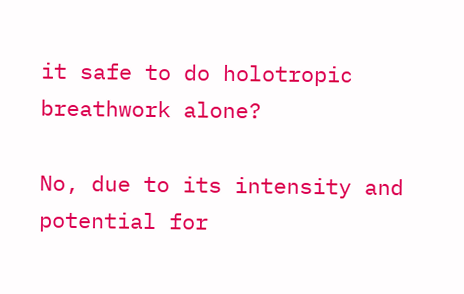it safe to do holotropic breathwork alone?

No, due to its intensity and potential for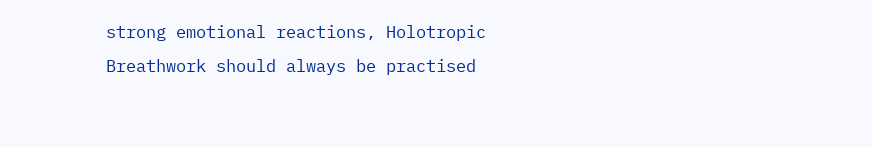strong emotional reactions, Holotropic Breathwork should always be practised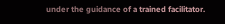under the guidance of a trained facilitator.